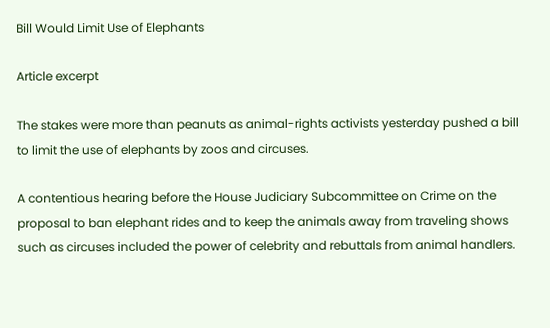Bill Would Limit Use of Elephants

Article excerpt

The stakes were more than peanuts as animal-rights activists yesterday pushed a bill to limit the use of elephants by zoos and circuses.

A contentious hearing before the House Judiciary Subcommittee on Crime on the proposal to ban elephant rides and to keep the animals away from traveling shows such as circuses included the power of celebrity and rebuttals from animal handlers.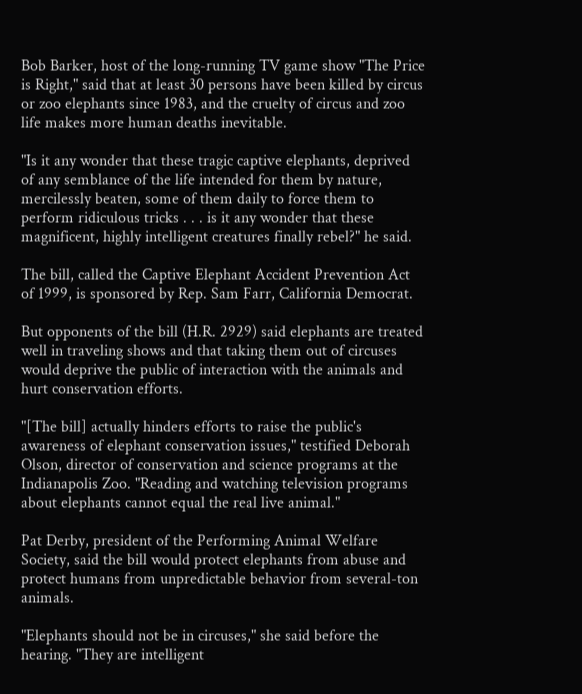Bob Barker, host of the long-running TV game show "The Price is Right," said that at least 30 persons have been killed by circus or zoo elephants since 1983, and the cruelty of circus and zoo life makes more human deaths inevitable.

"Is it any wonder that these tragic captive elephants, deprived of any semblance of the life intended for them by nature, mercilessly beaten, some of them daily to force them to perform ridiculous tricks . . . is it any wonder that these magnificent, highly intelligent creatures finally rebel?" he said.

The bill, called the Captive Elephant Accident Prevention Act of 1999, is sponsored by Rep. Sam Farr, California Democrat.

But opponents of the bill (H.R. 2929) said elephants are treated well in traveling shows and that taking them out of circuses would deprive the public of interaction with the animals and hurt conservation efforts.

"[The bill] actually hinders efforts to raise the public's awareness of elephant conservation issues," testified Deborah Olson, director of conservation and science programs at the Indianapolis Zoo. "Reading and watching television programs about elephants cannot equal the real live animal."

Pat Derby, president of the Performing Animal Welfare Society, said the bill would protect elephants from abuse and protect humans from unpredictable behavior from several-ton animals.

"Elephants should not be in circuses," she said before the hearing. "They are intelligent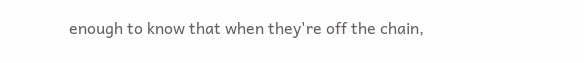enough to know that when they're off the chain,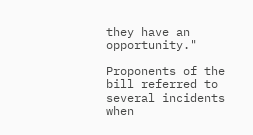they have an opportunity."

Proponents of the bill referred to several incidents when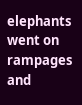elephants went on rampages and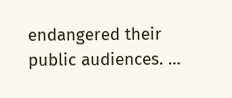endangered their public audiences. …